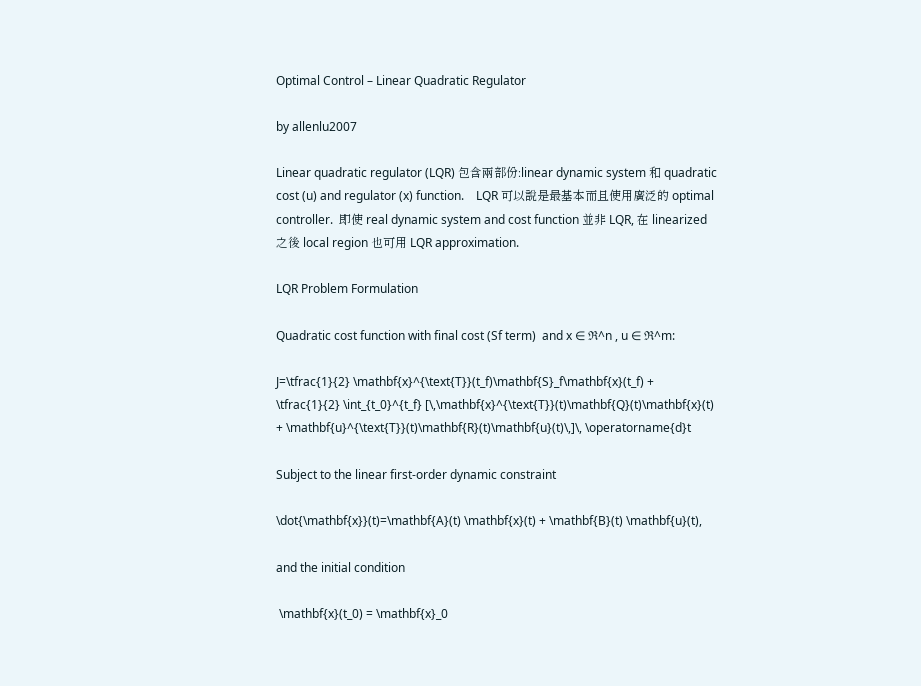Optimal Control – Linear Quadratic Regulator

by allenlu2007

Linear quadratic regulator (LQR) 包含兩部份:linear dynamic system 和 quadratic cost (u) and regulator (x) function.    LQR 可以說是最基本而且使用廣泛的 optimal controller.  即使 real dynamic system and cost function 並非 LQR, 在 linearized 之後 local region 也可用 LQR approximation.

LQR Problem Formulation

Quadratic cost function with final cost (Sf term)  and x ∈ ℜ^n , u ∈ ℜ^m:

J=\tfrac{1}{2} \mathbf{x}^{\text{T}}(t_f)\mathbf{S}_f\mathbf{x}(t_f) + \tfrac{1}{2} \int_{t_0}^{t_f} [\,\mathbf{x}^{\text{T}}(t)\mathbf{Q}(t)\mathbf{x}(t) + \mathbf{u}^{\text{T}}(t)\mathbf{R}(t)\mathbf{u}(t)\,]\, \operatorname{d}t

Subject to the linear first-order dynamic constraint

\dot{\mathbf{x}}(t)=\mathbf{A}(t) \mathbf{x}(t) + \mathbf{B}(t) \mathbf{u}(t),

and the initial condition

 \mathbf{x}(t_0) = \mathbf{x}_0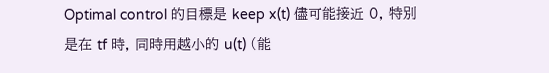Optimal control 的目標是 keep x(t) 儘可能接近 0, 特別是在 tf 時, 同時用越小的 u(t) (能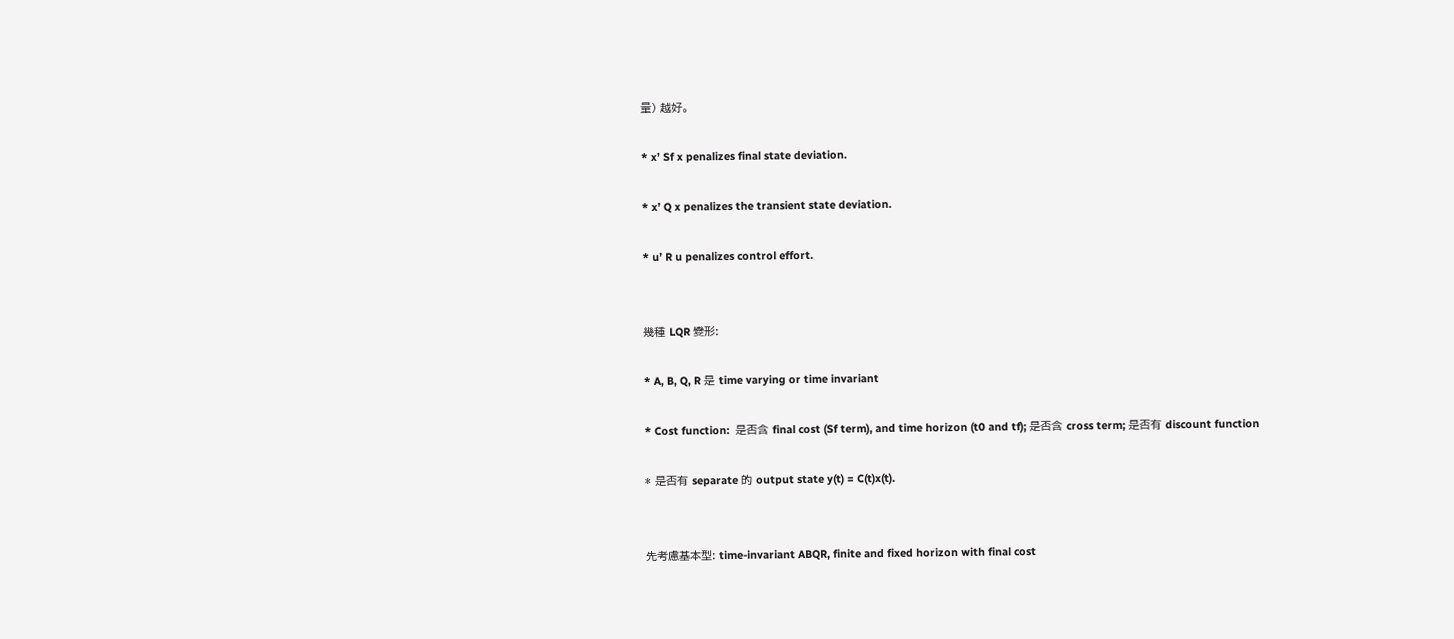量) 越好。

* x’ Sf x penalizes final state deviation.

* x’ Q x penalizes the transient state deviation.

* u’ R u penalizes control effort.


幾種 LQR 變形:

* A, B, Q, R 是 time varying or time invariant

* Cost function:  是否含 final cost (Sf term), and time horizon (t0 and tf); 是否含 cross term; 是否有 discount function

* 是否有 separate 的 output state y(t) = C(t)x(t).


先考慮基本型: time-invariant ABQR, finite and fixed horizon with final cost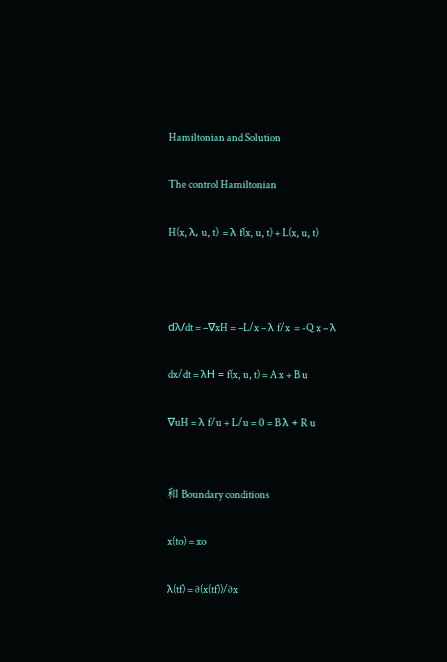Hamiltonian and Solution

The control Hamiltonian

H(x, λ, u, t)  = λ f(x, u, t) + L(x, u, t)



dλ/dt = –∇xH = –L/x – λ f/x  = -Q x – λ

dx/dt = λH = f(x, u, t) = A x + B u

∇uH = λ f/u + L/u = 0 = B λ + R u


和 Boundary conditions

x(to) = xo

λ(tf) = ∂(x(tf))/∂x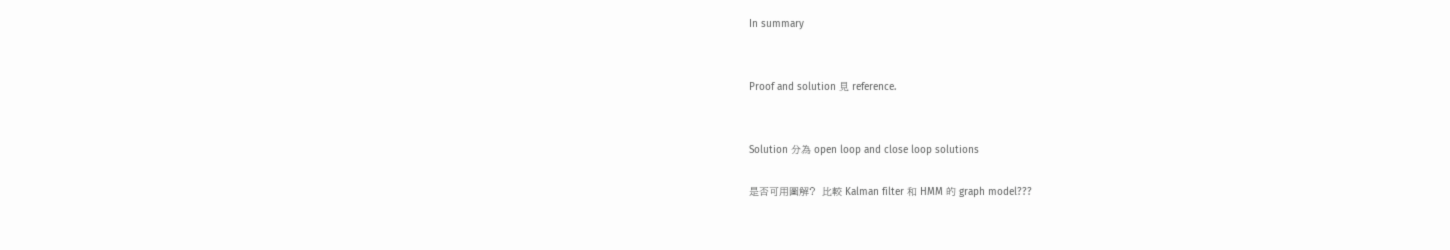In summary


Proof and solution 見 reference.


Solution 分為 open loop and close loop solutions

是否可用圖解?  比較 Kalman filter 和 HMM 的 graph model???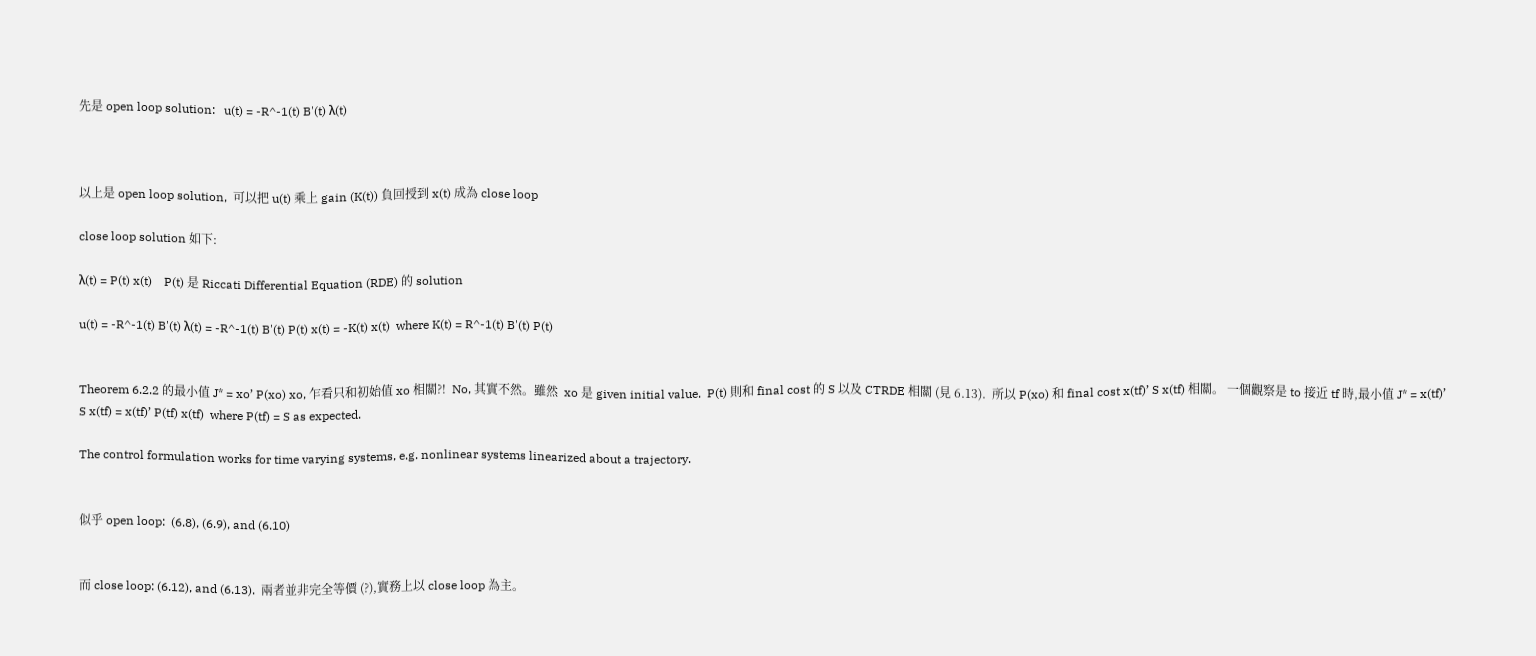先是 open loop solution:   u(t) = -R^-1(t) B'(t) λ(t)



以上是 open loop solution,  可以把 u(t) 乘上 gain (K(t)) 負回授到 x(t) 成為 close loop

close loop solution 如下:

λ(t) = P(t) x(t)    P(t) 是 Riccati Differential Equation (RDE) 的 solution

u(t) = -R^-1(t) B'(t) λ(t) = -R^-1(t) B'(t) P(t) x(t) = -K(t) x(t)  where K(t) = R^-1(t) B'(t) P(t)


Theorem 6.2.2 的最小值 J* = xo’ P(xo) xo, 乍看只和初始值 xo 相關?!  No, 其實不然。雖然  xo 是 given initial value.  P(t) 則和 final cost 的 S 以及 CTRDE 相關 (見 6.13).  所以 P(xo) 和 final cost x(tf)’ S x(tf) 相關。 一個觀察是 to 接近 tf 時,最小值 J* = x(tf)’ S x(tf) = x(tf)’ P(tf) x(tf)  where P(tf) = S as expected.

The control formulation works for time varying systems, e.g. nonlinear systems linearized about a trajectory.


似乎 open loop:  (6.8), (6.9), and (6.10)


而 close loop: (6.12), and (6.13).  兩者並非完全等價 (?),實務上以 close loop 為主。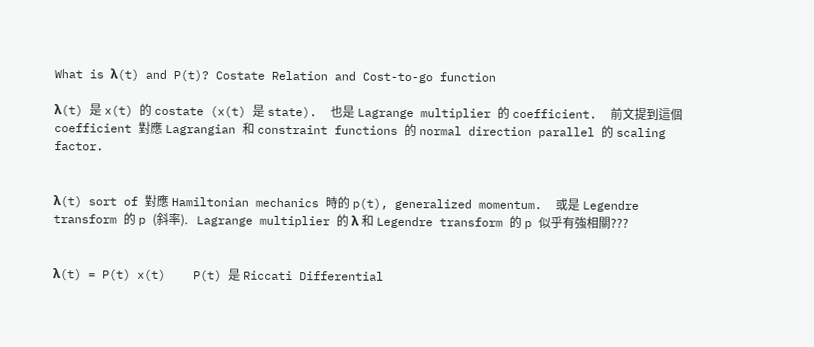What is λ(t) and P(t)? Costate Relation and Cost-to-go function

λ(t) 是 x(t) 的 costate (x(t) 是 state).  也是 Lagrange multiplier 的 coefficient.  前文提到這個 coefficient 對應 Lagrangian 和 constraint functions 的 normal direction parallel 的 scaling factor.


λ(t) sort of 對應 Hamiltonian mechanics 時的 p(t), generalized momentum.  或是 Legendre transform 的 p (斜率).   Lagrange multiplier 的 λ 和 Legendre transform 的 p 似乎有強相關???


λ(t) = P(t) x(t)    P(t) 是 Riccati Differential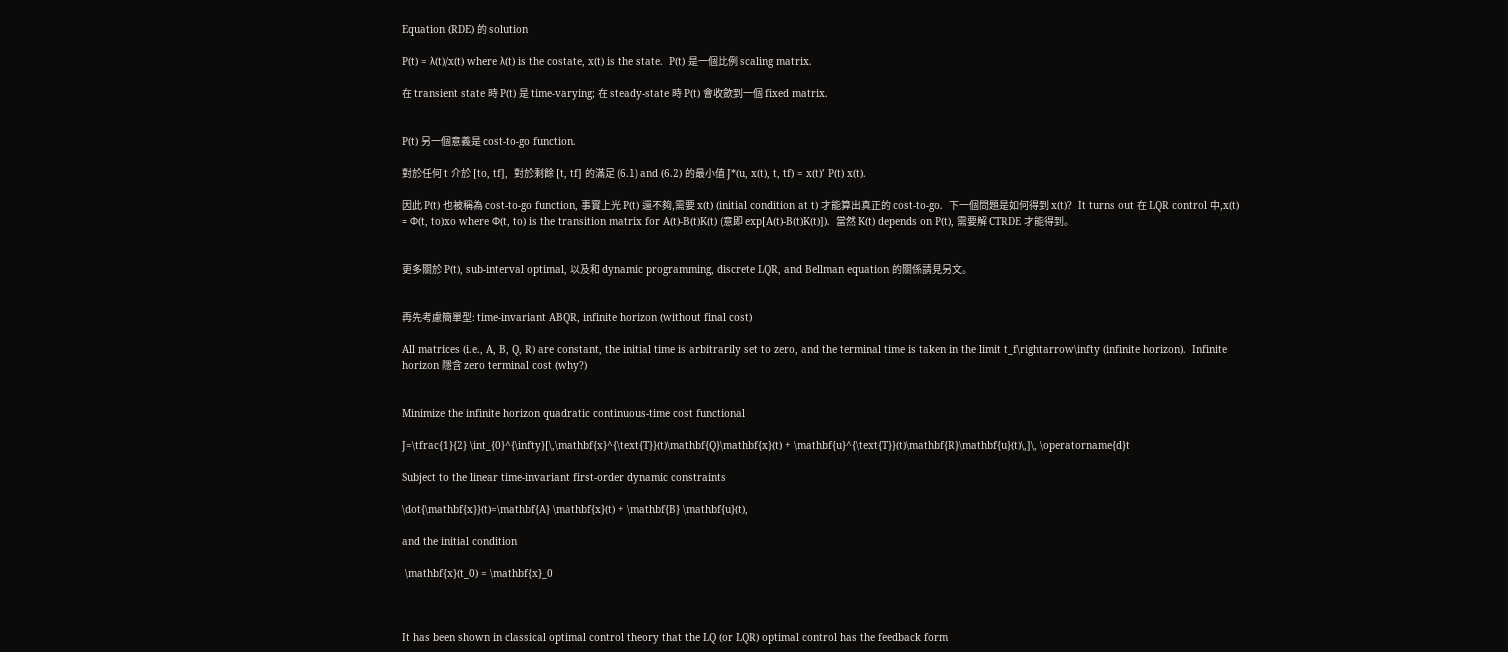Equation (RDE) 的 solution

P(t) = λ(t)/x(t) where λ(t) is the costate, x(t) is the state.  P(t) 是一個比例 scaling matrix.

在 transient state 時 P(t) 是 time-varying; 在 steady-state 時 P(t) 會收歛到一個 fixed matrix.


P(t) 另一個意義是 cost-to-go function.

對於任何 t 介於 [to, tf],  對於剩餘 [t, tf] 的滿足 (6.1) and (6.2) 的最小值 J*(u, x(t), t, tf) = x(t)’ P(t) x(t).

因此 P(t) 也被稱為 cost-to-go function, 事實上光 P(t) 還不夠,需要 x(t) (initial condition at t) 才能算出真正的 cost-to-go.  下一個問題是如何得到 x(t)?  It turns out 在 LQR control 中,x(t) = Φ(t, to)xo where Φ(t, to) is the transition matrix for A(t)-B(t)K(t) (意即 exp[A(t)-B(t)K(t)]).  當然 K(t) depends on P(t), 需要解 CTRDE 才能得到。


更多關於 P(t), sub-interval optimal, 以及和 dynamic programming, discrete LQR, and Bellman equation 的關係請見另文。


再先考慮簡單型: time-invariant ABQR, infinite horizon (without final cost)

All matrices (i.e., A, B, Q, R) are constant, the initial time is arbitrarily set to zero, and the terminal time is taken in the limit t_f\rightarrow\infty (infinite horizon).  Infinite horizon 隱含 zero terminal cost (why?)


Minimize the infinite horizon quadratic continuous-time cost functional

J=\tfrac{1}{2} \int_{0}^{\infty}[\,\mathbf{x}^{\text{T}}(t)\mathbf{Q}\mathbf{x}(t) + \mathbf{u}^{\text{T}}(t)\mathbf{R}\mathbf{u}(t)\,]\, \operatorname{d}t

Subject to the linear time-invariant first-order dynamic constraints

\dot{\mathbf{x}}(t)=\mathbf{A} \mathbf{x}(t) + \mathbf{B} \mathbf{u}(t),

and the initial condition

 \mathbf{x}(t_0) = \mathbf{x}_0



It has been shown in classical optimal control theory that the LQ (or LQR) optimal control has the feedback form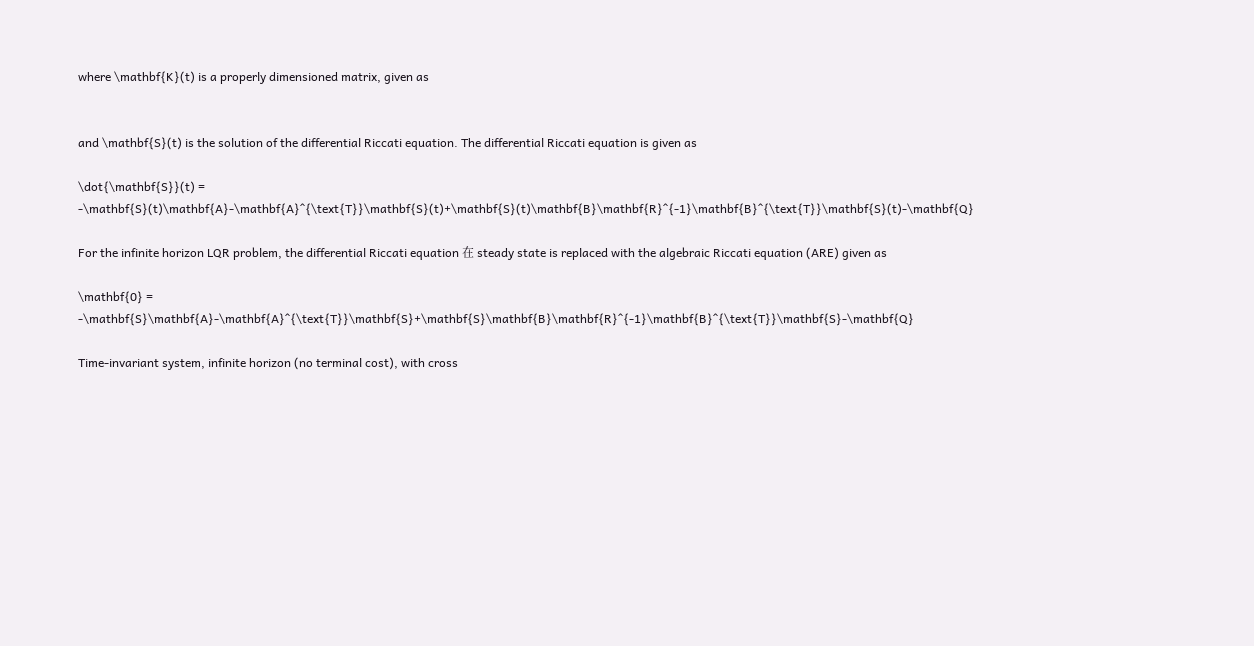where \mathbf{K}(t) is a properly dimensioned matrix, given as


and \mathbf{S}(t) is the solution of the differential Riccati equation. The differential Riccati equation is given as

\dot{\mathbf{S}}(t) = -\mathbf{S}(t)\mathbf{A}-\mathbf{A}^{\text{T}}\mathbf{S}(t)+\mathbf{S}(t)\mathbf{B}\mathbf{R}^{-1}\mathbf{B}^{\text{T}}\mathbf{S}(t)-\mathbf{Q}

For the infinite horizon LQR problem, the differential Riccati equation 在 steady state is replaced with the algebraic Riccati equation (ARE) given as

\mathbf{0} = -\mathbf{S}\mathbf{A}-\mathbf{A}^{\text{T}}\mathbf{S}+\mathbf{S}\mathbf{B}\mathbf{R}^{-1}\mathbf{B}^{\text{T}}\mathbf{S}-\mathbf{Q}

Time-invariant system, infinite horizon (no terminal cost), with cross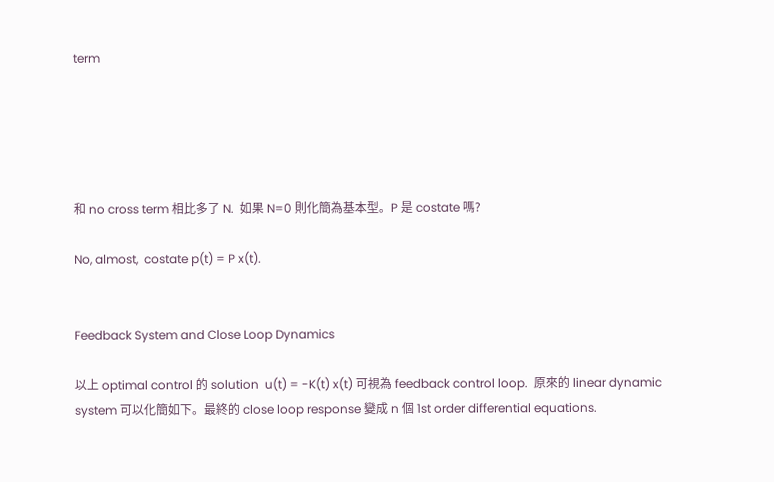term





和 no cross term 相比多了 N.  如果 N=0 則化簡為基本型。P 是 costate 嗎?

No, almost,  costate p(t) = P x(t).


Feedback System and Close Loop Dynamics

以上 optimal control 的 solution  u(t) = -K(t) x(t) 可視為 feedback control loop.  原來的 linear dynamic system 可以化簡如下。最終的 close loop response 變成 n 個 1st order differential equations.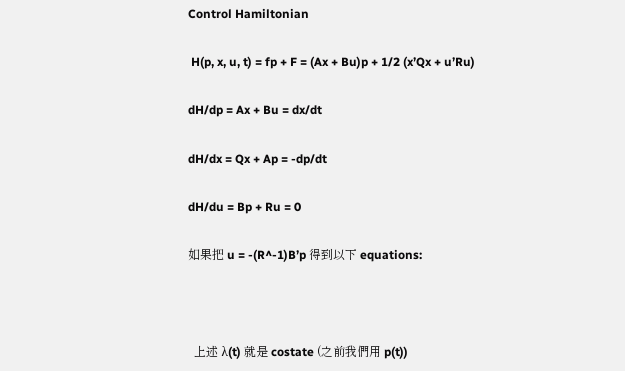Control Hamiltonian

 H(p, x, u, t) = fp + F = (Ax + Bu)p + 1/2 (x’Qx + u’Ru)

dH/dp = Ax + Bu = dx/dt

dH/dx = Qx + Ap = -dp/dt

dH/du = Bp + Ru = 0

如果把 u = -(R^-1)B’p 得到以下 equations:



  上述 λ(t) 就是 costate (之前我們用 p(t))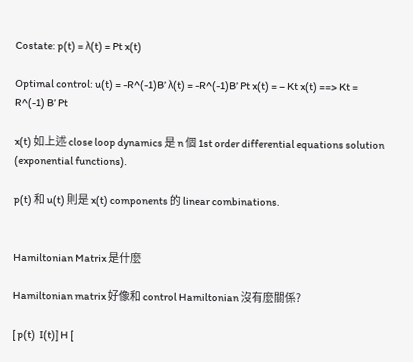Costate: p(t) = λ(t) = Pt x(t)

Optimal control: u(t) = -R^(-1)B’ λ(t) = -R^(-1)B’ Pt x(t) = – Kt x(t) ==> Kt = R^(-1) B’ Pt

x(t) 如上述 close loop dynamics 是 n 個 1st order differential equations solution (exponential functions).

p(t) 和 u(t) 則是 x(t) components 的 linear combinations.


Hamiltonian Matrix 是什麼

Hamiltonian matrix 好像和 control Hamiltonian 沒有麼關係?

[ p(t)  I(t)] H [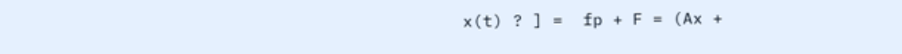x(t) ? ] =  fp + F = (Ax +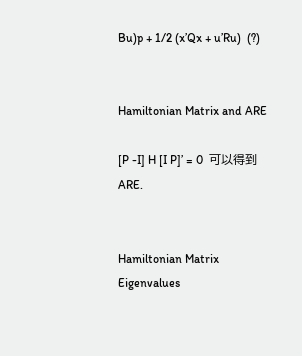Bu)p + 1/2 (x’Qx + u’Ru)  (?)


Hamiltonian Matrix and ARE

[P -I] H [I P]’ = 0  可以得到 ARE.


Hamiltonian Matrix Eigenvalues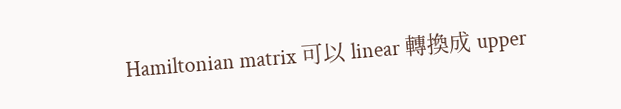Hamiltonian matrix 可以 linear 轉換成 upper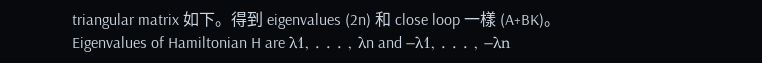triangular matrix 如下。得到 eigenvalues (2n) 和 close loop 一樣 (A+BK)。 Eigenvalues of Hamiltonian H are λ1, . . . , λn and −λ1, . . . , −λn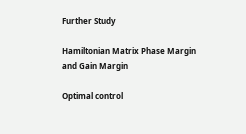Further Study

Hamiltonian Matrix Phase Margin and Gain Margin

Optimal control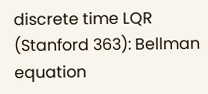discrete time LQR (Stanford 363): Bellman equation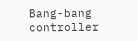Bang-bang controller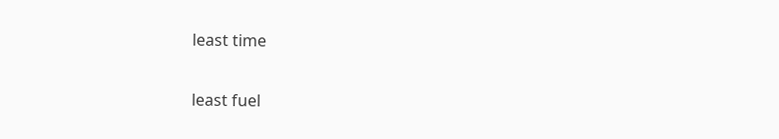least time

least fuel